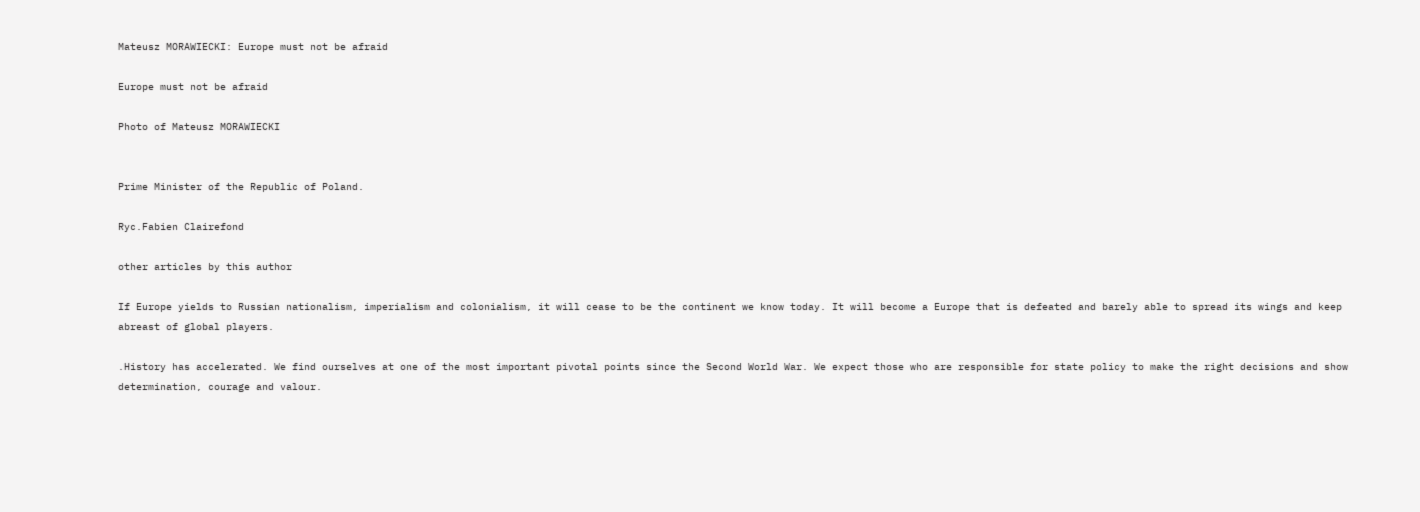Mateusz MORAWIECKI: Europe must not be afraid

Europe must not be afraid

Photo of Mateusz MORAWIECKI


Prime Minister of the Republic of Poland.

Ryc.Fabien Clairefond

other articles by this author

If Europe yields to Russian nationalism, imperialism and colonialism, it will cease to be the continent we know today. It will become a Europe that is defeated and barely able to spread its wings and keep abreast of global players.

.History has accelerated. We find ourselves at one of the most important pivotal points since the Second World War. We expect those who are responsible for state policy to make the right decisions and show determination, courage and valour.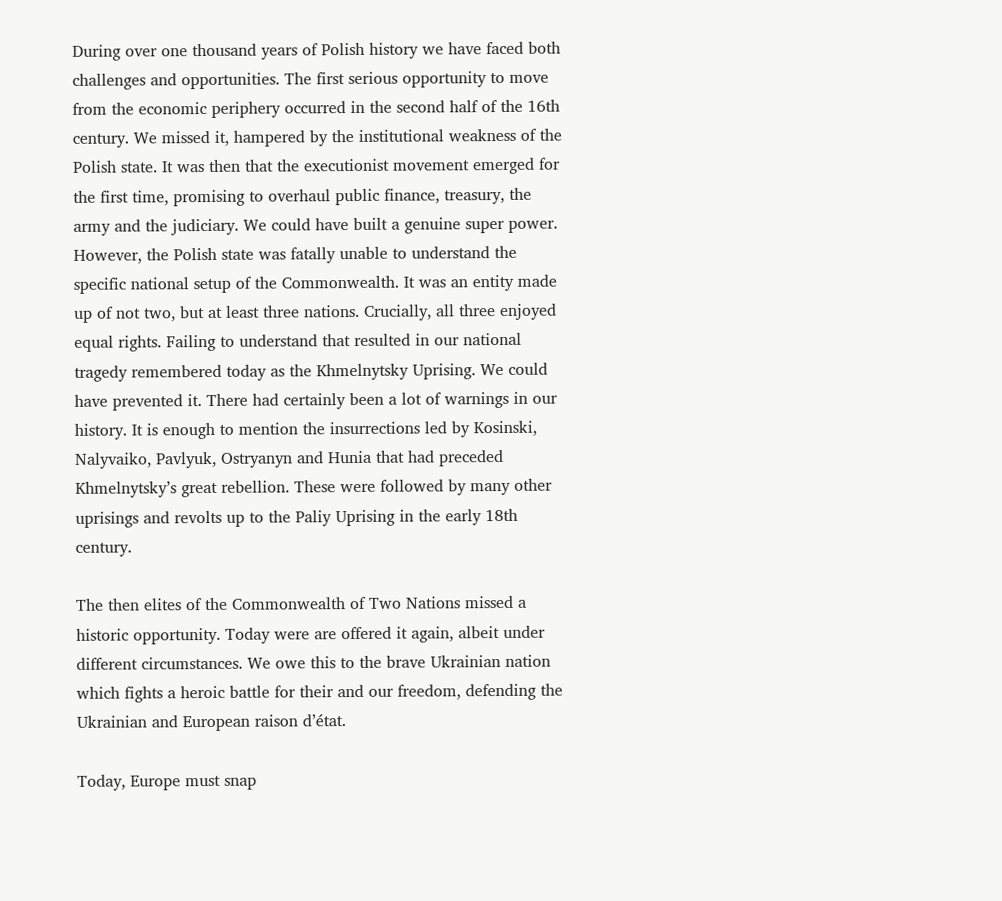During over one thousand years of Polish history we have faced both challenges and opportunities. The first serious opportunity to move from the economic periphery occurred in the second half of the 16th century. We missed it, hampered by the institutional weakness of the Polish state. It was then that the executionist movement emerged for the first time, promising to overhaul public finance, treasury, the army and the judiciary. We could have built a genuine super power. However, the Polish state was fatally unable to understand the specific national setup of the Commonwealth. It was an entity made up of not two, but at least three nations. Crucially, all three enjoyed equal rights. Failing to understand that resulted in our national tragedy remembered today as the Khmelnytsky Uprising. We could have prevented it. There had certainly been a lot of warnings in our history. It is enough to mention the insurrections led by Kosinski, Nalyvaiko, Pavlyuk, Ostryanyn and Hunia that had preceded Khmelnytsky’s great rebellion. These were followed by many other uprisings and revolts up to the Paliy Uprising in the early 18th century.

The then elites of the Commonwealth of Two Nations missed a historic opportunity. Today were are offered it again, albeit under different circumstances. We owe this to the brave Ukrainian nation which fights a heroic battle for their and our freedom, defending the Ukrainian and European raison d’état.

Today, Europe must snap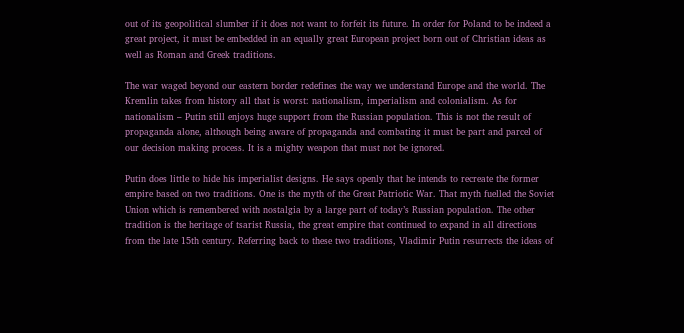out of its geopolitical slumber if it does not want to forfeit its future. In order for Poland to be indeed a great project, it must be embedded in an equally great European project born out of Christian ideas as well as Roman and Greek traditions.

The war waged beyond our eastern border redefines the way we understand Europe and the world. The Kremlin takes from history all that is worst: nationalism, imperialism and colonialism. As for nationalism – Putin still enjoys huge support from the Russian population. This is not the result of propaganda alone, although being aware of propaganda and combating it must be part and parcel of our decision making process. It is a mighty weapon that must not be ignored.

Putin does little to hide his imperialist designs. He says openly that he intends to recreate the former empire based on two traditions. One is the myth of the Great Patriotic War. That myth fuelled the Soviet Union which is remembered with nostalgia by a large part of today’s Russian population. The other tradition is the heritage of tsarist Russia, the great empire that continued to expand in all directions from the late 15th century. Referring back to these two traditions, Vladimir Putin resurrects the ideas of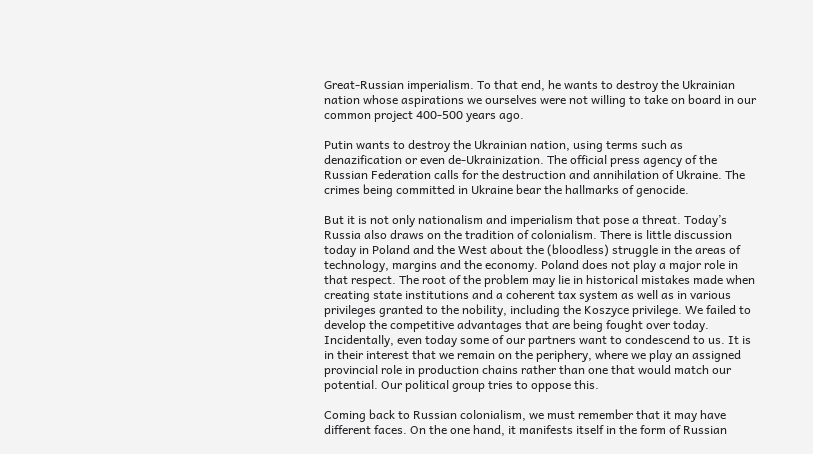Great-Russian imperialism. To that end, he wants to destroy the Ukrainian nation whose aspirations we ourselves were not willing to take on board in our common project 400-500 years ago.

Putin wants to destroy the Ukrainian nation, using terms such as denazification or even de-Ukrainization. The official press agency of the Russian Federation calls for the destruction and annihilation of Ukraine. The crimes being committed in Ukraine bear the hallmarks of genocide.

But it is not only nationalism and imperialism that pose a threat. Today’s Russia also draws on the tradition of colonialism. There is little discussion today in Poland and the West about the (bloodless) struggle in the areas of technology, margins and the economy. Poland does not play a major role in that respect. The root of the problem may lie in historical mistakes made when creating state institutions and a coherent tax system as well as in various privileges granted to the nobility, including the Koszyce privilege. We failed to develop the competitive advantages that are being fought over today. Incidentally, even today some of our partners want to condescend to us. It is in their interest that we remain on the periphery, where we play an assigned provincial role in production chains rather than one that would match our potential. Our political group tries to oppose this.

Coming back to Russian colonialism, we must remember that it may have different faces. On the one hand, it manifests itself in the form of Russian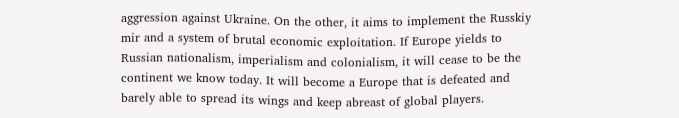aggression against Ukraine. On the other, it aims to implement the Russkiy mir and a system of brutal economic exploitation. If Europe yields to Russian nationalism, imperialism and colonialism, it will cease to be the continent we know today. It will become a Europe that is defeated and barely able to spread its wings and keep abreast of global players.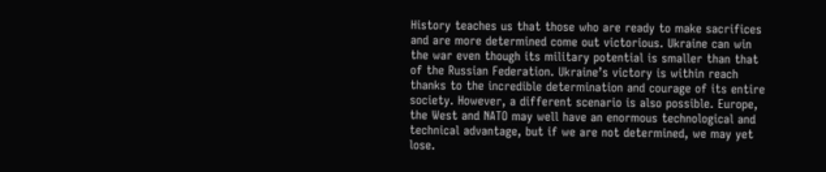History teaches us that those who are ready to make sacrifices and are more determined come out victorious. Ukraine can win the war even though its military potential is smaller than that of the Russian Federation. Ukraine’s victory is within reach thanks to the incredible determination and courage of its entire society. However, a different scenario is also possible. Europe, the West and NATO may well have an enormous technological and technical advantage, but if we are not determined, we may yet lose.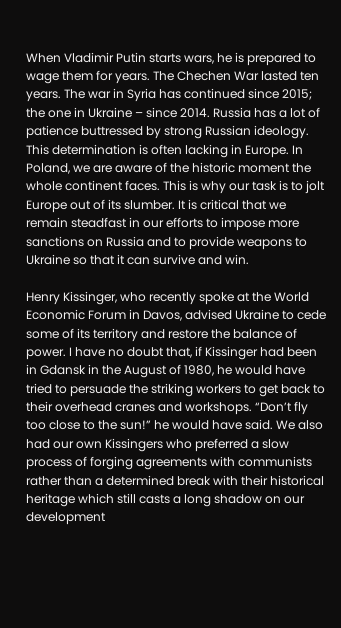When Vladimir Putin starts wars, he is prepared to wage them for years. The Chechen War lasted ten years. The war in Syria has continued since 2015; the one in Ukraine – since 2014. Russia has a lot of patience buttressed by strong Russian ideology. This determination is often lacking in Europe. In Poland, we are aware of the historic moment the whole continent faces. This is why our task is to jolt Europe out of its slumber. It is critical that we remain steadfast in our efforts to impose more sanctions on Russia and to provide weapons to Ukraine so that it can survive and win.

Henry Kissinger, who recently spoke at the World Economic Forum in Davos, advised Ukraine to cede some of its territory and restore the balance of power. I have no doubt that, if Kissinger had been in Gdansk in the August of 1980, he would have tried to persuade the striking workers to get back to their overhead cranes and workshops. “Don’t fly too close to the sun!” he would have said. We also had our own Kissingers who preferred a slow process of forging agreements with communists rather than a determined break with their historical heritage which still casts a long shadow on our development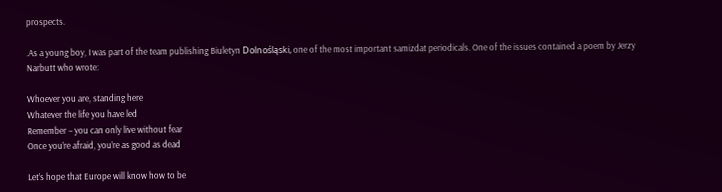prospects.

.As a young boy, I was part of the team publishing Biuletyn Dolnośląski, one of the most important samizdat periodicals. One of the issues contained a poem by Jerzy Narbutt who wrote:

Whoever you are, standing here
Whatever the life you have led
Remember – you can only live without fear
Once you’re afraid, you’re as good as dead

Let’s hope that Europe will know how to be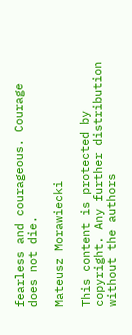fearless and courageous. Courage does not die.

Mateusz Morawiecki

This content is protected by copyright. Any further distribution without the authors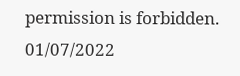permission is forbidden. 01/07/2022